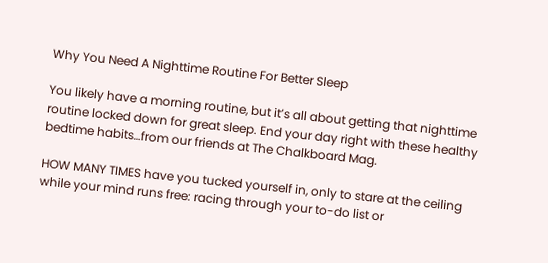Why You Need A Nighttime Routine For Better Sleep

You likely have a morning routine, but it’s all about getting that nighttime routine locked down for great sleep. End your day right with these healthy bedtime habits…from our friends at The Chalkboard Mag.

HOW MANY TIMES have you tucked yourself in, only to stare at the ceiling while your mind runs free: racing through your to-do list or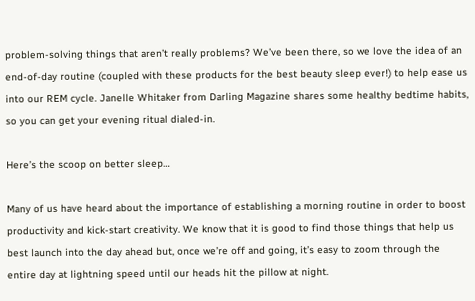problem-solving things that aren’t really problems? We’ve been there, so we love the idea of an end-of-day routine (coupled with these products for the best beauty sleep ever!) to help ease us into our REM cycle. Janelle Whitaker from Darling Magazine shares some healthy bedtime habits, so you can get your evening ritual dialed-in.

Here’s the scoop on better sleep…

Many of us have heard about the importance of establishing a morning routine in order to boost productivity and kick-start creativity. We know that it is good to find those things that help us best launch into the day ahead but, once we’re off and going, it’s easy to zoom through the entire day at lightning speed until our heads hit the pillow at night.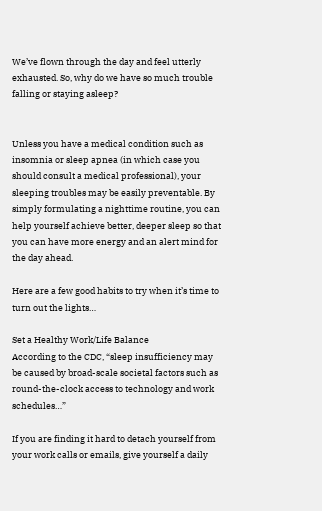We’ve flown through the day and feel utterly exhausted. So, why do we have so much trouble falling or staying asleep?


Unless you have a medical condition such as insomnia or sleep apnea (in which case you should consult a medical professional), your sleeping troubles may be easily preventable. By simply formulating a nighttime routine, you can help yourself achieve better, deeper sleep so that you can have more energy and an alert mind for the day ahead.

Here are a few good habits to try when it’s time to turn out the lights…

Set a Healthy Work/Life Balance
According to the CDC, “sleep insufficiency may be caused by broad-scale societal factors such as round-the-clock access to technology and work schedules…”

If you are finding it hard to detach yourself from your work calls or emails, give yourself a daily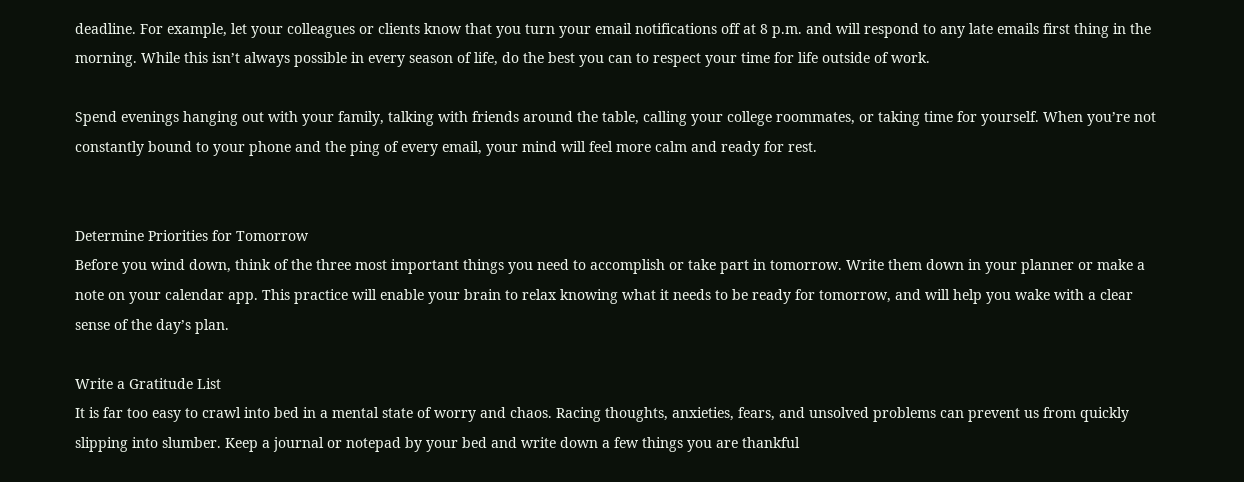deadline. For example, let your colleagues or clients know that you turn your email notifications off at 8 p.m. and will respond to any late emails first thing in the morning. While this isn’t always possible in every season of life, do the best you can to respect your time for life outside of work.

Spend evenings hanging out with your family, talking with friends around the table, calling your college roommates, or taking time for yourself. When you’re not constantly bound to your phone and the ping of every email, your mind will feel more calm and ready for rest.


Determine Priorities for Tomorrow
Before you wind down, think of the three most important things you need to accomplish or take part in tomorrow. Write them down in your planner or make a note on your calendar app. This practice will enable your brain to relax knowing what it needs to be ready for tomorrow, and will help you wake with a clear sense of the day’s plan.

Write a Gratitude List
It is far too easy to crawl into bed in a mental state of worry and chaos. Racing thoughts, anxieties, fears, and unsolved problems can prevent us from quickly slipping into slumber. Keep a journal or notepad by your bed and write down a few things you are thankful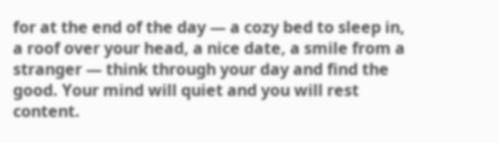for at the end of the day — a cozy bed to sleep in, a roof over your head, a nice date, a smile from a stranger — think through your day and find the good. Your mind will quiet and you will rest content.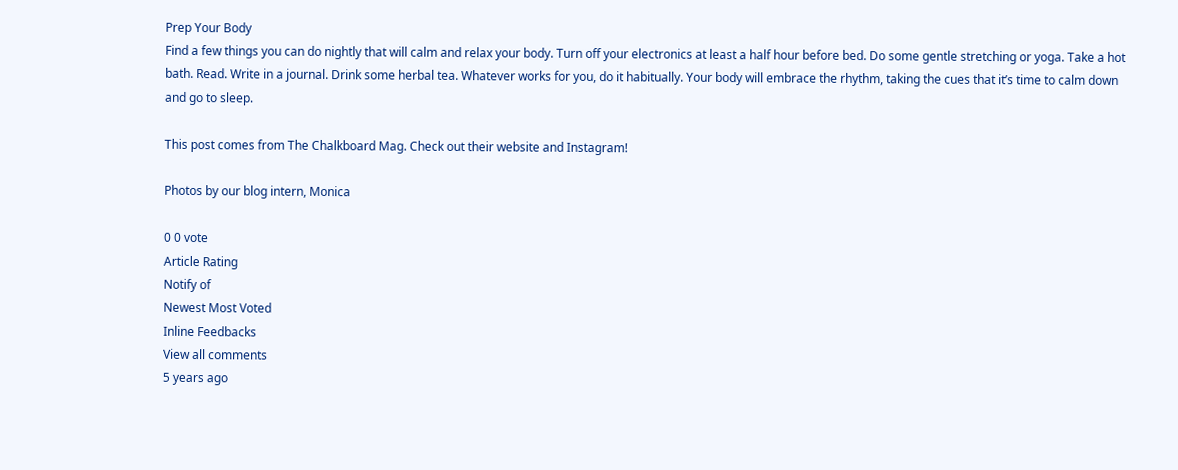Prep Your Body
Find a few things you can do nightly that will calm and relax your body. Turn off your electronics at least a half hour before bed. Do some gentle stretching or yoga. Take a hot bath. Read. Write in a journal. Drink some herbal tea. Whatever works for you, do it habitually. Your body will embrace the rhythm, taking the cues that it’s time to calm down and go to sleep.

This post comes from The Chalkboard Mag. Check out their website and Instagram!

Photos by our blog intern, Monica

0 0 vote
Article Rating
Notify of
Newest Most Voted
Inline Feedbacks
View all comments
5 years ago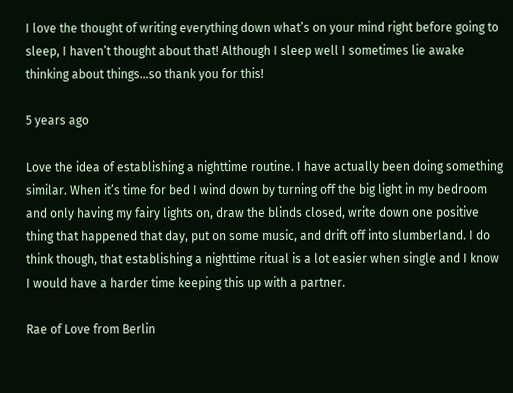I love the thought of writing everything down what’s on your mind right before going to sleep, I haven’t thought about that! Although I sleep well I sometimes lie awake thinking about things…so thank you for this!

5 years ago

Love the idea of establishing a nighttime routine. I have actually been doing something similar. When it’s time for bed I wind down by turning off the big light in my bedroom and only having my fairy lights on, draw the blinds closed, write down one positive thing that happened that day, put on some music, and drift off into slumberland. I do think though, that establishing a nighttime ritual is a lot easier when single and I know I would have a harder time keeping this up with a partner.

Rae of Love from Berlin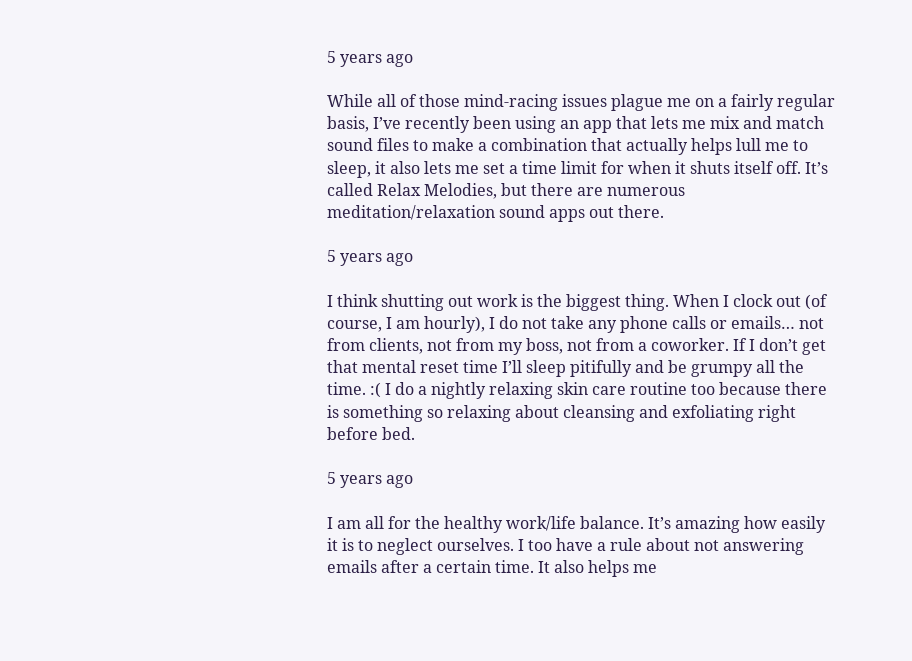5 years ago

While all of those mind-racing issues plague me on a fairly regular basis, I’ve recently been using an app that lets me mix and match sound files to make a combination that actually helps lull me to sleep, it also lets me set a time limit for when it shuts itself off. It’s called Relax Melodies, but there are numerous meditation/relaxation sound apps out there.

5 years ago

I think shutting out work is the biggest thing. When I clock out (of course, I am hourly), I do not take any phone calls or emails… not from clients, not from my boss, not from a coworker. If I don’t get that mental reset time I’ll sleep pitifully and be grumpy all the time. :( I do a nightly relaxing skin care routine too because there is something so relaxing about cleansing and exfoliating right before bed.

5 years ago

I am all for the healthy work/life balance. It’s amazing how easily it is to neglect ourselves. I too have a rule about not answering emails after a certain time. It also helps me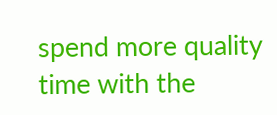spend more quality time with the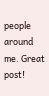people around me. Great post!